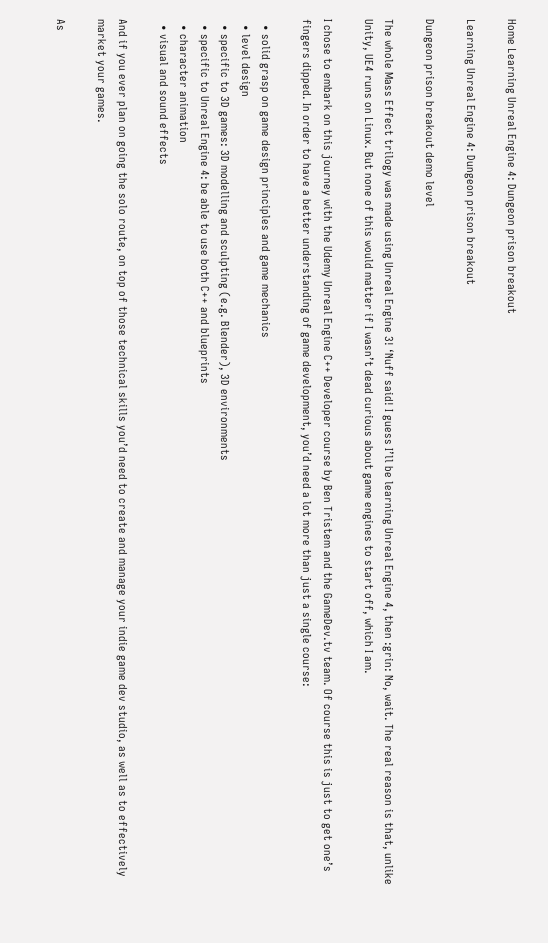Home Learning Unreal Engine 4: Dungeon prison breakout

Learning Unreal Engine 4: Dungeon prison breakout

Dungeon prison breakout demo level

The whole Mass Effect trilogy was made using Unreal Engine 3! ‘Nuff said! I guess I’ll be learning Unreal Engine 4, then :grin: No, wait. The real reason is that, unlike Unity, UE4 runs on Linux. But none of this would matter if I wasn’t dead curious about game engines to start off, which I am.

I chose to embark on this journey with the Udemy Unreal Engine C++ Developer course by Ben Tristem and the GameDev.tv team. Of course this is just to get one’s fingers dipped. In order to have a better understanding of game development, you’d need a lot more than just a single course:

  • solid grasp on game design principles and game mechanics
  • level design
  • specific to 3D games: 3D modelling and sculpting (e.g. Blender), 3D environments
  • specific to Unreal Engine 4: be able to use both C++ and blueprints
  • character animation
  • visual and sound effects

And if you ever plan on going the solo route, on top of those technical skills you’d need to create and manage your indie game dev studio, as well as to effectively market your games.

As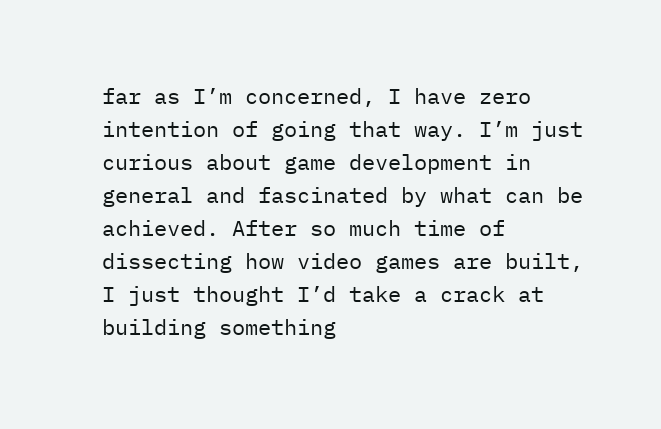far as I’m concerned, I have zero intention of going that way. I’m just curious about game development in general and fascinated by what can be achieved. After so much time of dissecting how video games are built, I just thought I’d take a crack at building something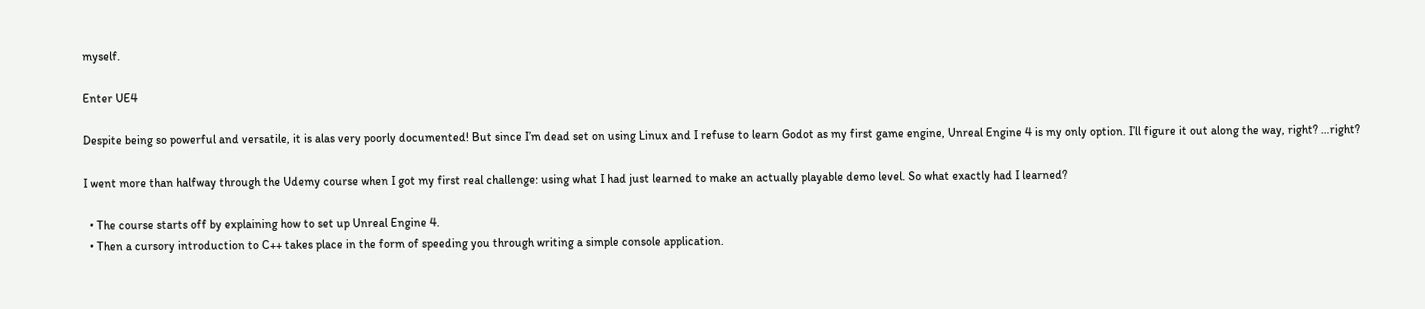myself.

Enter UE4

Despite being so powerful and versatile, it is alas very poorly documented! But since I’m dead set on using Linux and I refuse to learn Godot as my first game engine, Unreal Engine 4 is my only option. I’ll figure it out along the way, right? …right?

I went more than halfway through the Udemy course when I got my first real challenge: using what I had just learned to make an actually playable demo level. So what exactly had I learned?

  • The course starts off by explaining how to set up Unreal Engine 4.
  • Then a cursory introduction to C++ takes place in the form of speeding you through writing a simple console application.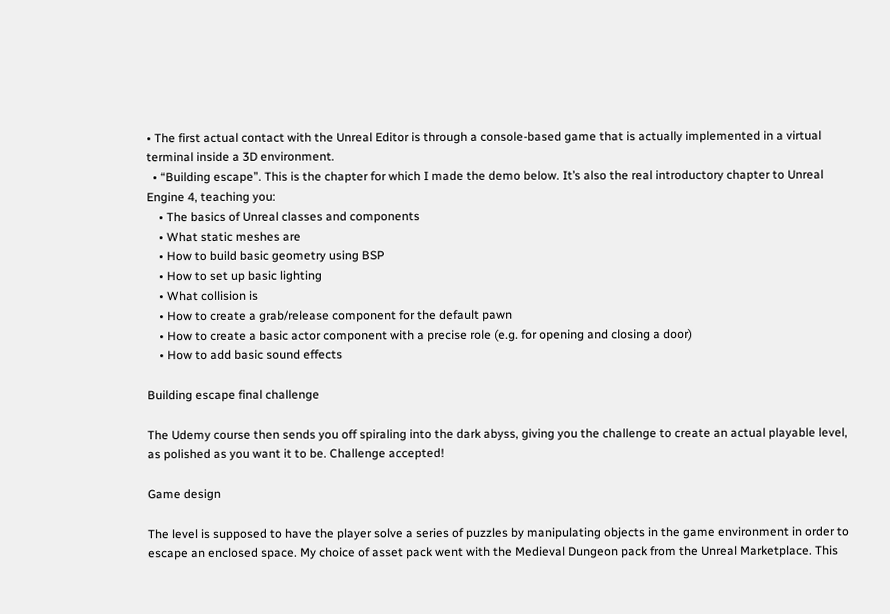• The first actual contact with the Unreal Editor is through a console-based game that is actually implemented in a virtual terminal inside a 3D environment.
  • “Building escape”. This is the chapter for which I made the demo below. It’s also the real introductory chapter to Unreal Engine 4, teaching you:
    • The basics of Unreal classes and components
    • What static meshes are
    • How to build basic geometry using BSP
    • How to set up basic lighting
    • What collision is
    • How to create a grab/release component for the default pawn
    • How to create a basic actor component with a precise role (e.g. for opening and closing a door)
    • How to add basic sound effects

Building escape final challenge

The Udemy course then sends you off spiraling into the dark abyss, giving you the challenge to create an actual playable level, as polished as you want it to be. Challenge accepted!

Game design

The level is supposed to have the player solve a series of puzzles by manipulating objects in the game environment in order to escape an enclosed space. My choice of asset pack went with the Medieval Dungeon pack from the Unreal Marketplace. This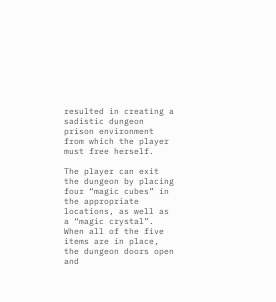resulted in creating a sadistic dungeon prison environment from which the player must free herself.

The player can exit the dungeon by placing four “magic cubes” in the appropriate locations, as well as a “magic crystal”. When all of the five items are in place, the dungeon doors open and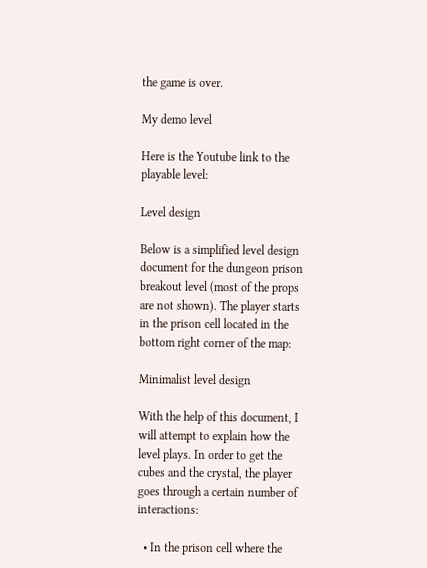the game is over.

My demo level

Here is the Youtube link to the playable level:

Level design

Below is a simplified level design document for the dungeon prison breakout level (most of the props are not shown). The player starts in the prison cell located in the bottom right corner of the map:

Minimalist level design

With the help of this document, I will attempt to explain how the level plays. In order to get the cubes and the crystal, the player goes through a certain number of interactions:

  • In the prison cell where the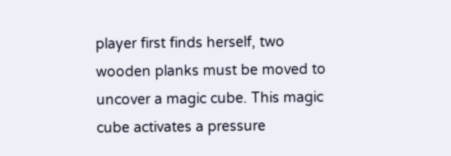player first finds herself, two wooden planks must be moved to uncover a magic cube. This magic cube activates a pressure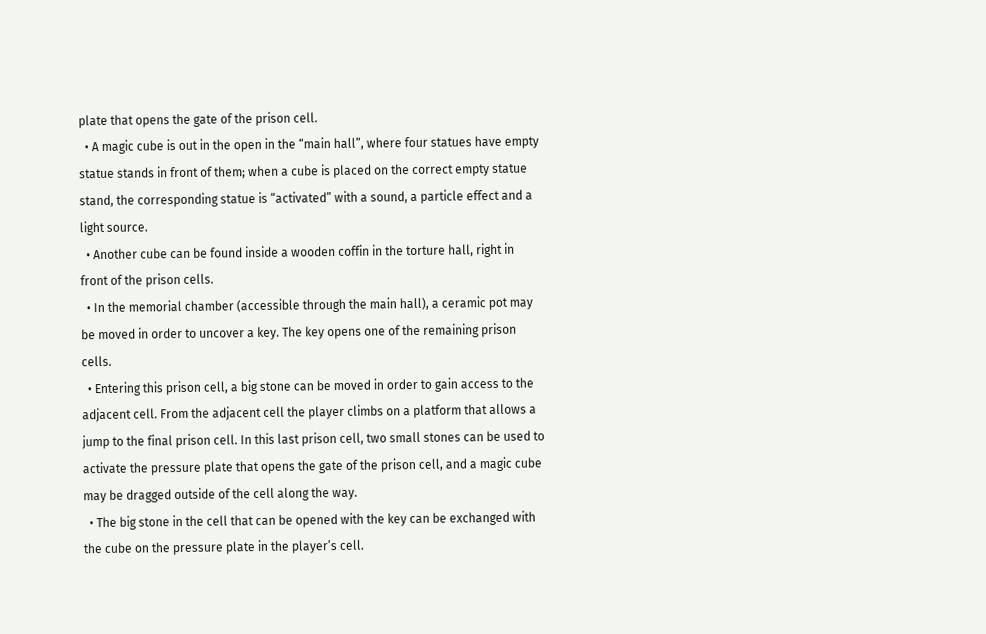plate that opens the gate of the prison cell.
  • A magic cube is out in the open in the “main hall”, where four statues have empty statue stands in front of them; when a cube is placed on the correct empty statue stand, the corresponding statue is “activated” with a sound, a particle effect and a light source.
  • Another cube can be found inside a wooden coffin in the torture hall, right in front of the prison cells.
  • In the memorial chamber (accessible through the main hall), a ceramic pot may be moved in order to uncover a key. The key opens one of the remaining prison cells.
  • Entering this prison cell, a big stone can be moved in order to gain access to the adjacent cell. From the adjacent cell the player climbs on a platform that allows a jump to the final prison cell. In this last prison cell, two small stones can be used to activate the pressure plate that opens the gate of the prison cell, and a magic cube may be dragged outside of the cell along the way.
  • The big stone in the cell that can be opened with the key can be exchanged with the cube on the pressure plate in the player’s cell.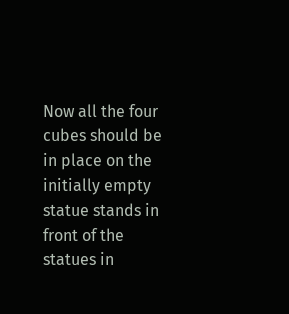Now all the four cubes should be in place on the initially empty statue stands in front of the statues in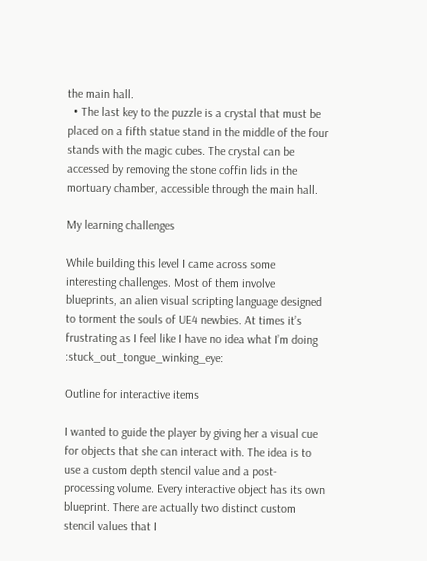the main hall.
  • The last key to the puzzle is a crystal that must be placed on a fifth statue stand in the middle of the four stands with the magic cubes. The crystal can be accessed by removing the stone coffin lids in the mortuary chamber, accessible through the main hall.

My learning challenges

While building this level I came across some interesting challenges. Most of them involve blueprints, an alien visual scripting language designed to torment the souls of UE4 newbies. At times it’s frustrating as I feel like I have no idea what I’m doing :stuck_out_tongue_winking_eye:

Outline for interactive items

I wanted to guide the player by giving her a visual cue for objects that she can interact with. The idea is to use a custom depth stencil value and a post-processing volume. Every interactive object has its own blueprint. There are actually two distinct custom stencil values that I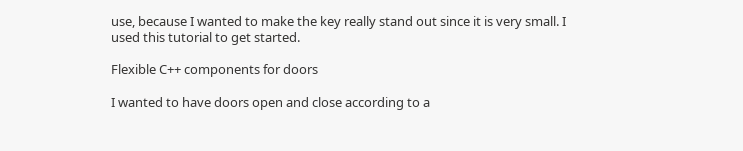use, because I wanted to make the key really stand out since it is very small. I used this tutorial to get started.

Flexible C++ components for doors

I wanted to have doors open and close according to a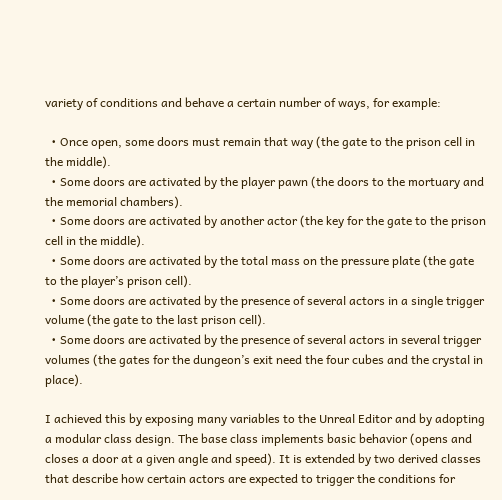variety of conditions and behave a certain number of ways, for example:

  • Once open, some doors must remain that way (the gate to the prison cell in the middle).
  • Some doors are activated by the player pawn (the doors to the mortuary and the memorial chambers).
  • Some doors are activated by another actor (the key for the gate to the prison cell in the middle).
  • Some doors are activated by the total mass on the pressure plate (the gate to the player’s prison cell).
  • Some doors are activated by the presence of several actors in a single trigger volume (the gate to the last prison cell).
  • Some doors are activated by the presence of several actors in several trigger volumes (the gates for the dungeon’s exit need the four cubes and the crystal in place).

I achieved this by exposing many variables to the Unreal Editor and by adopting a modular class design. The base class implements basic behavior (opens and closes a door at a given angle and speed). It is extended by two derived classes that describe how certain actors are expected to trigger the conditions for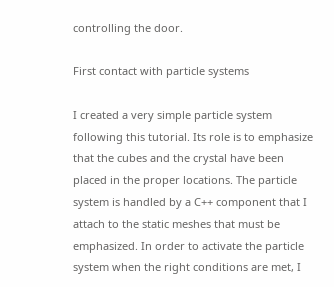controlling the door.

First contact with particle systems

I created a very simple particle system following this tutorial. Its role is to emphasize that the cubes and the crystal have been placed in the proper locations. The particle system is handled by a C++ component that I attach to the static meshes that must be emphasized. In order to activate the particle system when the right conditions are met, I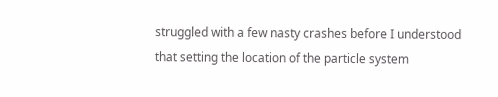struggled with a few nasty crashes before I understood that setting the location of the particle system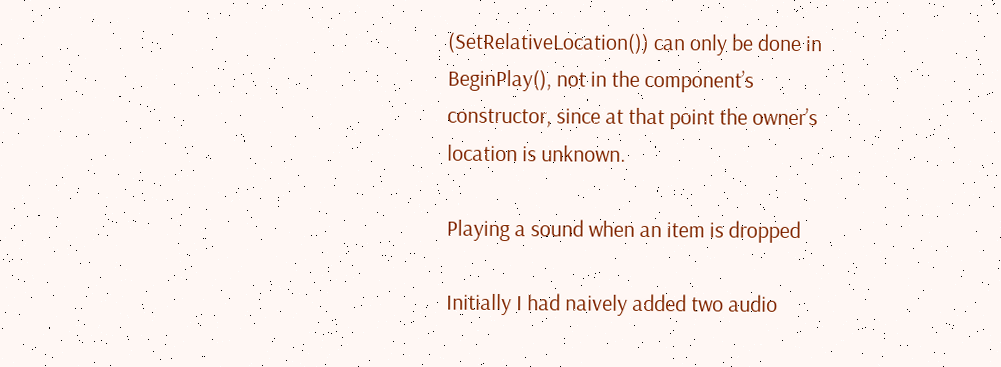(SetRelativeLocation()) can only be done in BeginPlay(), not in the component’s constructor, since at that point the owner’s location is unknown.

Playing a sound when an item is dropped

Initially I had naively added two audio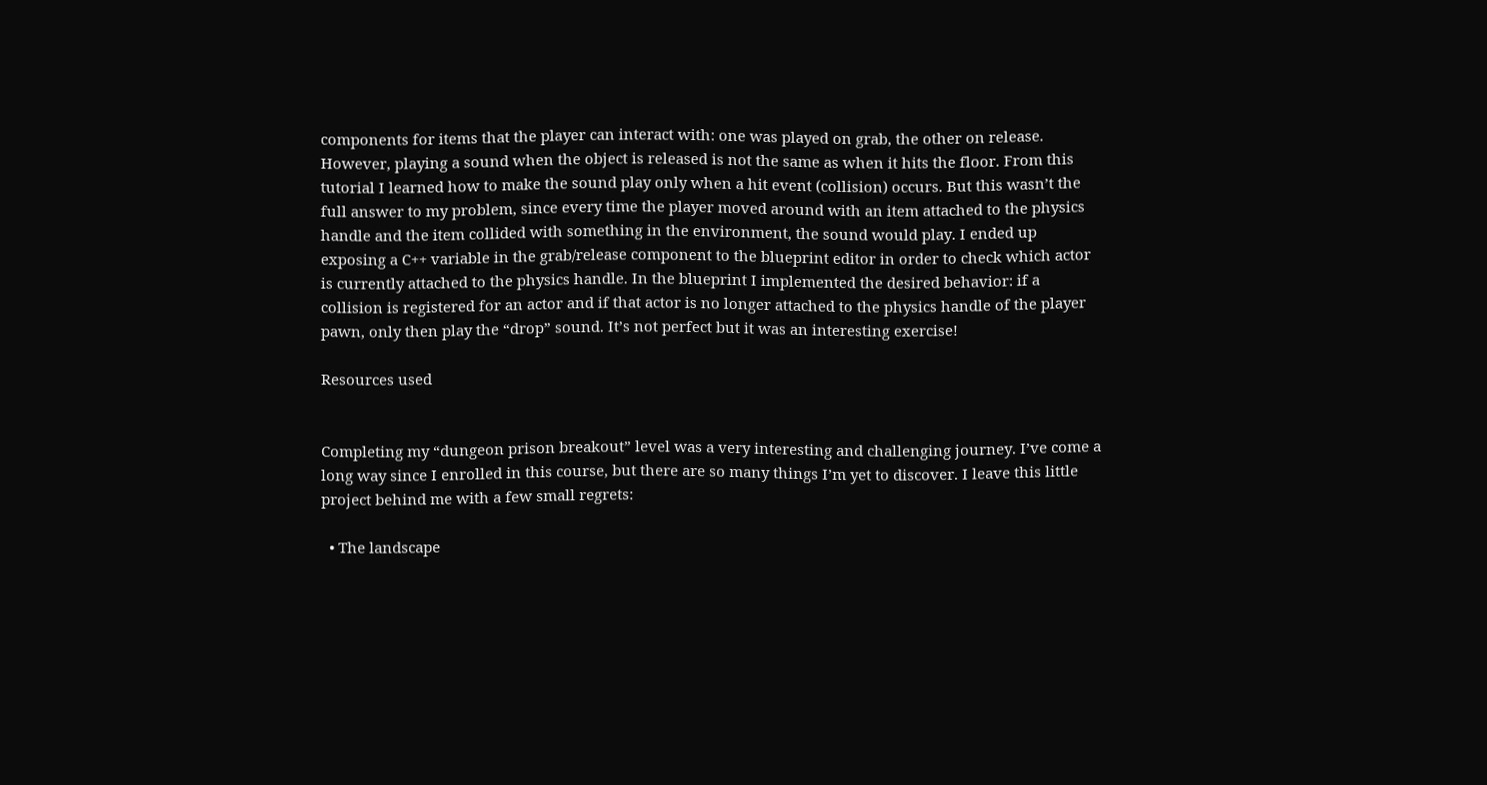components for items that the player can interact with: one was played on grab, the other on release. However, playing a sound when the object is released is not the same as when it hits the floor. From this tutorial I learned how to make the sound play only when a hit event (collision) occurs. But this wasn’t the full answer to my problem, since every time the player moved around with an item attached to the physics handle and the item collided with something in the environment, the sound would play. I ended up exposing a C++ variable in the grab/release component to the blueprint editor in order to check which actor is currently attached to the physics handle. In the blueprint I implemented the desired behavior: if a collision is registered for an actor and if that actor is no longer attached to the physics handle of the player pawn, only then play the “drop” sound. It’s not perfect but it was an interesting exercise!

Resources used


Completing my “dungeon prison breakout” level was a very interesting and challenging journey. I’ve come a long way since I enrolled in this course, but there are so many things I’m yet to discover. I leave this little project behind me with a few small regrets:

  • The landscape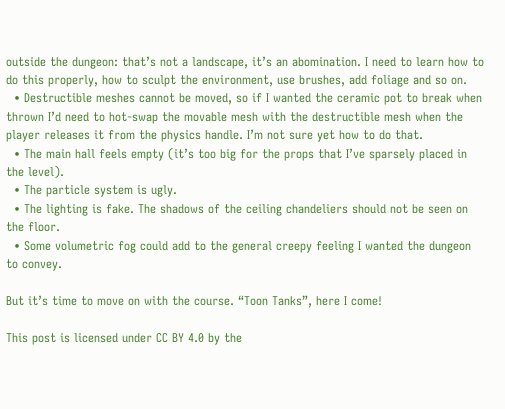outside the dungeon: that’s not a landscape, it’s an abomination. I need to learn how to do this properly, how to sculpt the environment, use brushes, add foliage and so on.
  • Destructible meshes cannot be moved, so if I wanted the ceramic pot to break when thrown I’d need to hot-swap the movable mesh with the destructible mesh when the player releases it from the physics handle. I’m not sure yet how to do that.
  • The main hall feels empty (it’s too big for the props that I’ve sparsely placed in the level).
  • The particle system is ugly.
  • The lighting is fake. The shadows of the ceiling chandeliers should not be seen on the floor.
  • Some volumetric fog could add to the general creepy feeling I wanted the dungeon to convey.

But it’s time to move on with the course. “Toon Tanks”, here I come!

This post is licensed under CC BY 4.0 by the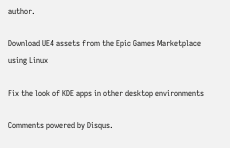author.

Download UE4 assets from the Epic Games Marketplace using Linux

Fix the look of KDE apps in other desktop environments

Comments powered by Disqus.